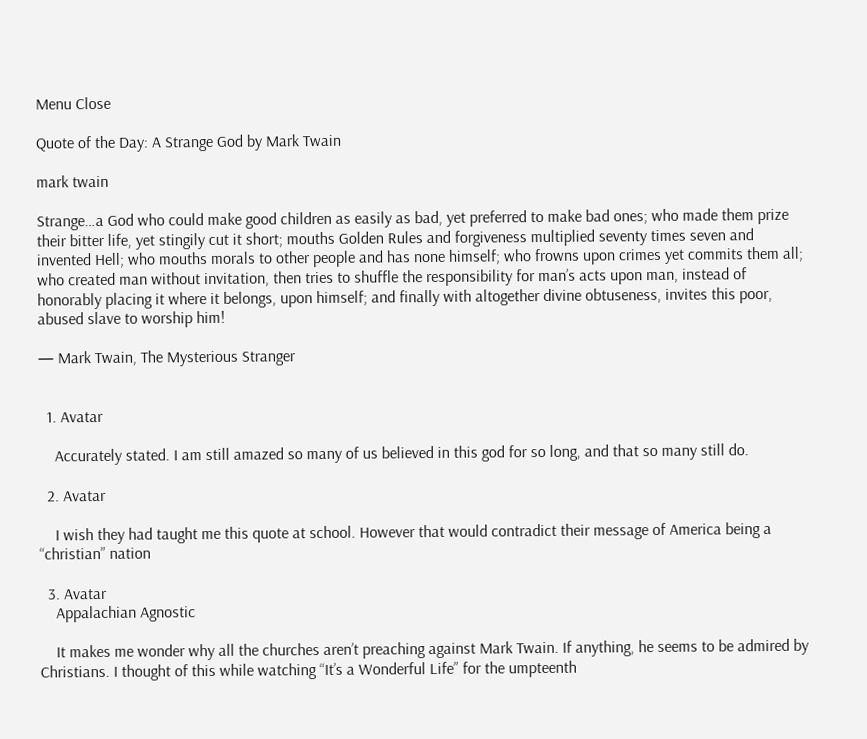Menu Close

Quote of the Day: A Strange God by Mark Twain

mark twain

Strange…a God who could make good children as easily as bad, yet preferred to make bad ones; who made them prize their bitter life, yet stingily cut it short; mouths Golden Rules and forgiveness multiplied seventy times seven and invented Hell; who mouths morals to other people and has none himself; who frowns upon crimes yet commits them all; who created man without invitation, then tries to shuffle the responsibility for man’s acts upon man, instead of honorably placing it where it belongs, upon himself; and finally with altogether divine obtuseness, invites this poor, abused slave to worship him!

— Mark Twain, The Mysterious Stranger


  1. Avatar

    Accurately stated. I am still amazed so many of us believed in this god for so long, and that so many still do.

  2. Avatar

    I wish they had taught me this quote at school. However that would contradict their message of America being a “christian” nation

  3. Avatar
    Appalachian Agnostic

    It makes me wonder why all the churches aren’t preaching against Mark Twain. If anything, he seems to be admired by Christians. I thought of this while watching “It’s a Wonderful Life” for the umpteenth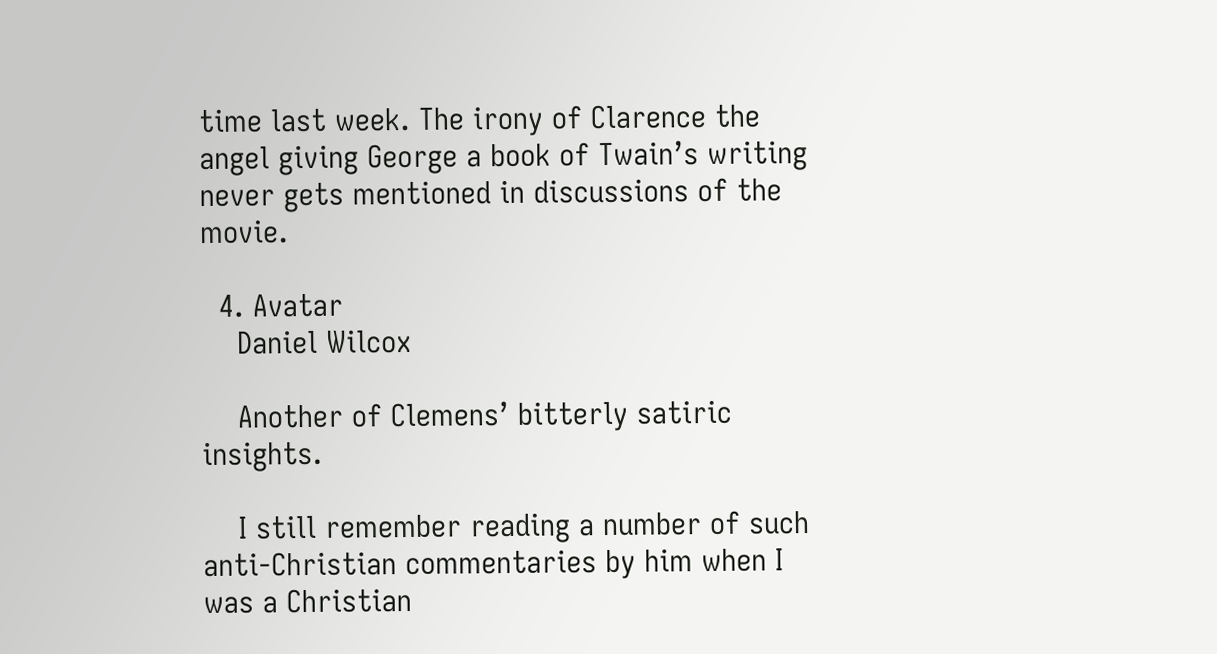time last week. The irony of Clarence the angel giving George a book of Twain’s writing never gets mentioned in discussions of the movie.

  4. Avatar
    Daniel Wilcox

    Another of Clemens’ bitterly satiric insights.

    I still remember reading a number of such anti-Christian commentaries by him when I was a Christian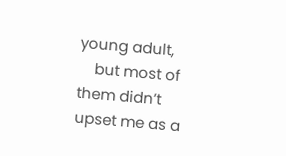young adult,
    but most of them didn’t upset me as a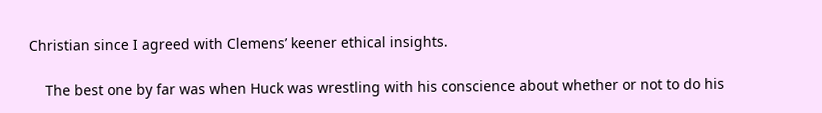Christian since I agreed with Clemens’ keener ethical insights.

    The best one by far was when Huck was wrestling with his conscience about whether or not to do his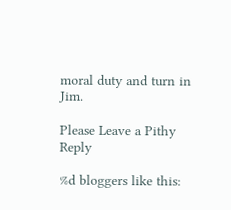moral duty and turn in Jim.

Please Leave a Pithy Reply

%d bloggers like this: